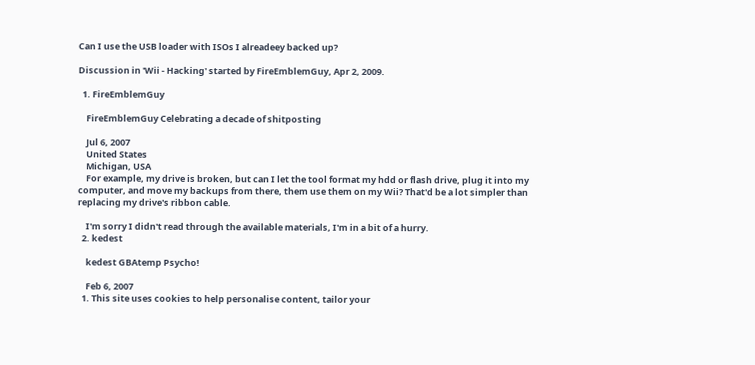Can I use the USB loader with ISOs I alreadeey backed up?

Discussion in 'Wii - Hacking' started by FireEmblemGuy, Apr 2, 2009.

  1. FireEmblemGuy

    FireEmblemGuy Celebrating a decade of shitposting

    Jul 6, 2007
    United States
    Michigan, USA
    For example, my drive is broken, but can I let the tool format my hdd or flash drive, plug it into my computer, and move my backups from there, them use them on my Wii? That'd be a lot simpler than replacing my drive's ribbon cable.

    I'm sorry I didn't read through the available materials, I'm in a bit of a hurry.
  2. kedest

    kedest GBAtemp Psycho!

    Feb 6, 2007
  1. This site uses cookies to help personalise content, tailor your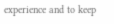experience and to keep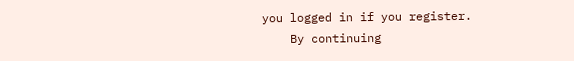you logged in if you register.
    By continuing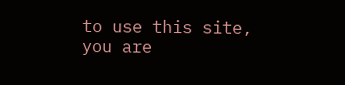to use this site, you are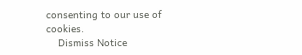consenting to our use of cookies.
    Dismiss Notice